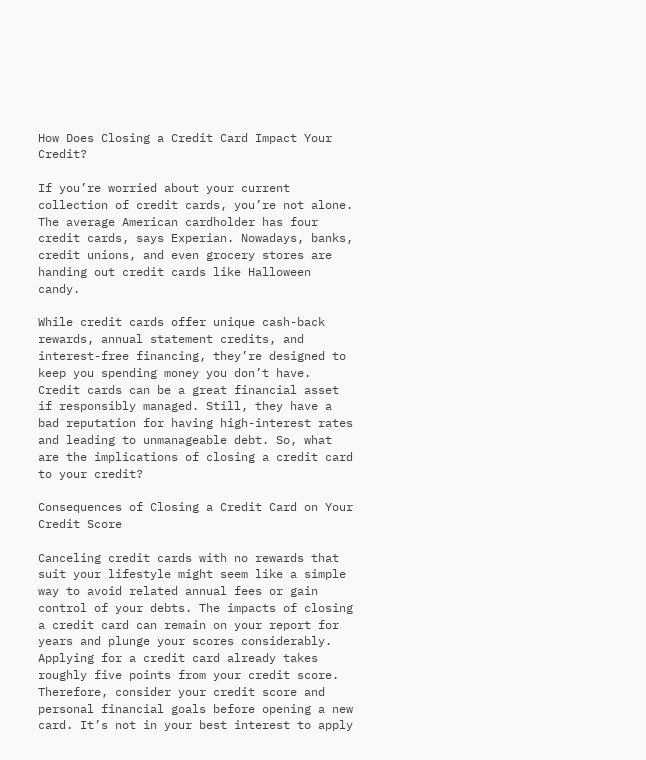How Does Closing a Credit Card Impact Your Credit?

If you’re worried about your current collection of credit cards, you’re not alone. The average American cardholder has four credit cards, says Experian. Nowadays, banks, credit unions, and even grocery stores are handing out credit cards like Halloween candy.

While credit cards offer unique cash-back rewards, annual statement credits, and interest-free financing, they’re designed to keep you spending money you don’t have. Credit cards can be a great financial asset if responsibly managed. Still, they have a bad reputation for having high-interest rates and leading to unmanageable debt. So, what are the implications of closing a credit card to your credit?

Consequences of Closing a Credit Card on Your Credit Score

Canceling credit cards with no rewards that suit your lifestyle might seem like a simple way to avoid related annual fees or gain control of your debts. The impacts of closing a credit card can remain on your report for years and plunge your scores considerably. Applying for a credit card already takes roughly five points from your credit score. Therefore, consider your credit score and personal financial goals before opening a new card. It’s not in your best interest to apply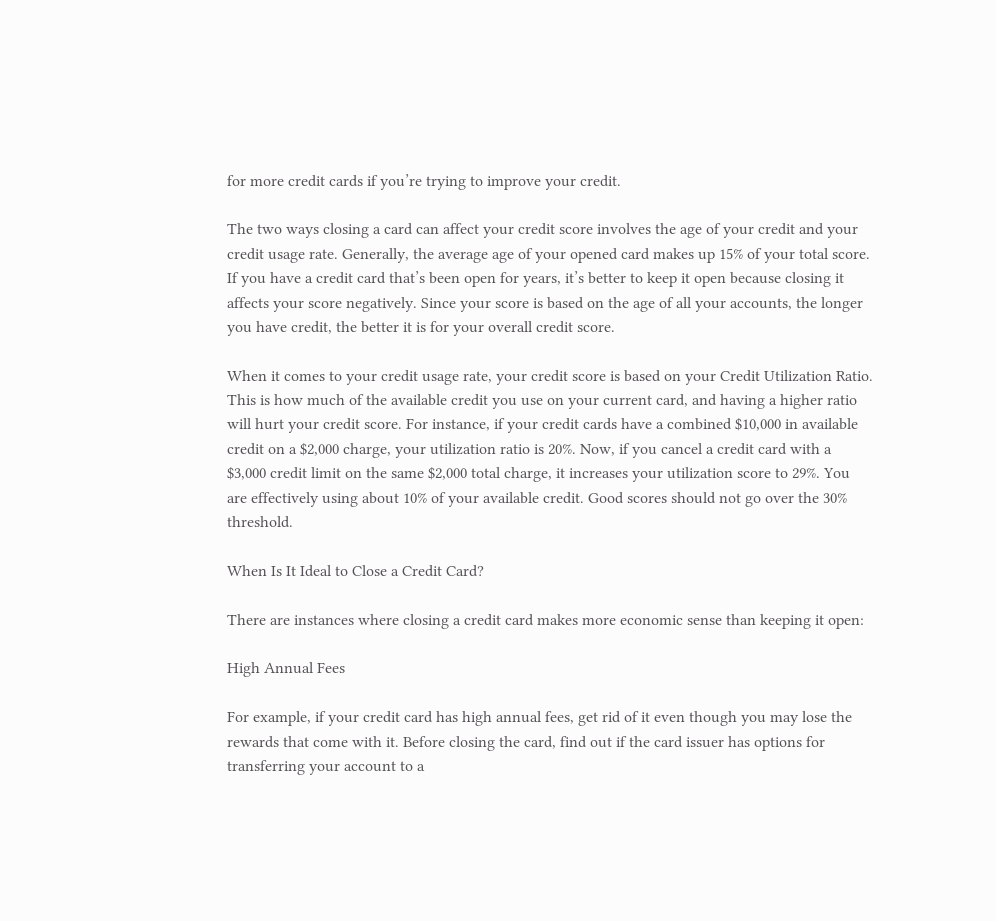for more credit cards if you’re trying to improve your credit.

The two ways closing a card can affect your credit score involves the age of your credit and your credit usage rate. Generally, the average age of your opened card makes up 15% of your total score. If you have a credit card that’s been open for years, it’s better to keep it open because closing it affects your score negatively. Since your score is based on the age of all your accounts, the longer you have credit, the better it is for your overall credit score.

When it comes to your credit usage rate, your credit score is based on your Credit Utilization Ratio. This is how much of the available credit you use on your current card, and having a higher ratio will hurt your credit score. For instance, if your credit cards have a combined $10,000 in available credit on a $2,000 charge, your utilization ratio is 20%. Now, if you cancel a credit card with a $3,000 credit limit on the same $2,000 total charge, it increases your utilization score to 29%. You are effectively using about 10% of your available credit. Good scores should not go over the 30% threshold.

When Is It Ideal to Close a Credit Card?

There are instances where closing a credit card makes more economic sense than keeping it open:

High Annual Fees

For example, if your credit card has high annual fees, get rid of it even though you may lose the rewards that come with it. Before closing the card, find out if the card issuer has options for transferring your account to a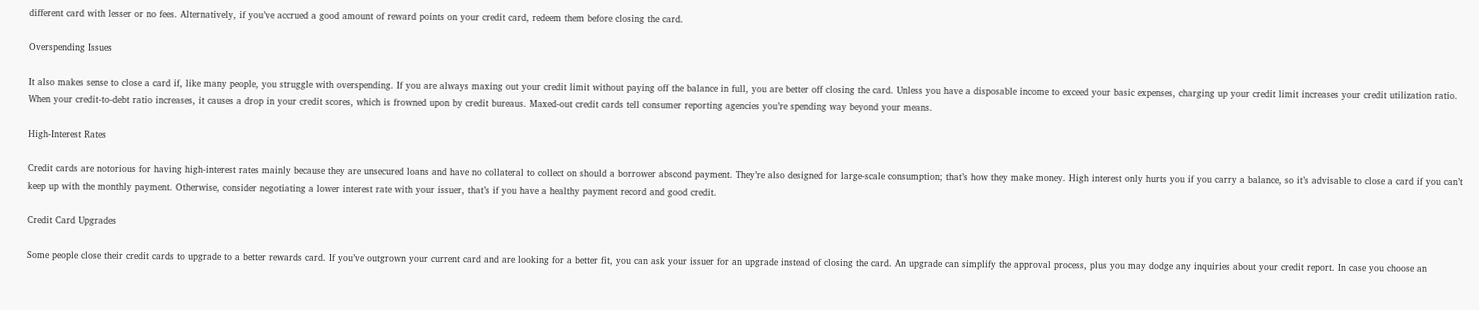different card with lesser or no fees. Alternatively, if you’ve accrued a good amount of reward points on your credit card, redeem them before closing the card.

Overspending Issues

It also makes sense to close a card if, like many people, you struggle with overspending. If you are always maxing out your credit limit without paying off the balance in full, you are better off closing the card. Unless you have a disposable income to exceed your basic expenses, charging up your credit limit increases your credit utilization ratio. When your credit-to-debt ratio increases, it causes a drop in your credit scores, which is frowned upon by credit bureaus. Maxed-out credit cards tell consumer reporting agencies you’re spending way beyond your means.

High-Interest Rates

Credit cards are notorious for having high-interest rates mainly because they are unsecured loans and have no collateral to collect on should a borrower abscond payment. They’re also designed for large-scale consumption; that’s how they make money. High interest only hurts you if you carry a balance, so it’s advisable to close a card if you can’t keep up with the monthly payment. Otherwise, consider negotiating a lower interest rate with your issuer, that’s if you have a healthy payment record and good credit.

Credit Card Upgrades

Some people close their credit cards to upgrade to a better rewards card. If you’ve outgrown your current card and are looking for a better fit, you can ask your issuer for an upgrade instead of closing the card. An upgrade can simplify the approval process, plus you may dodge any inquiries about your credit report. In case you choose an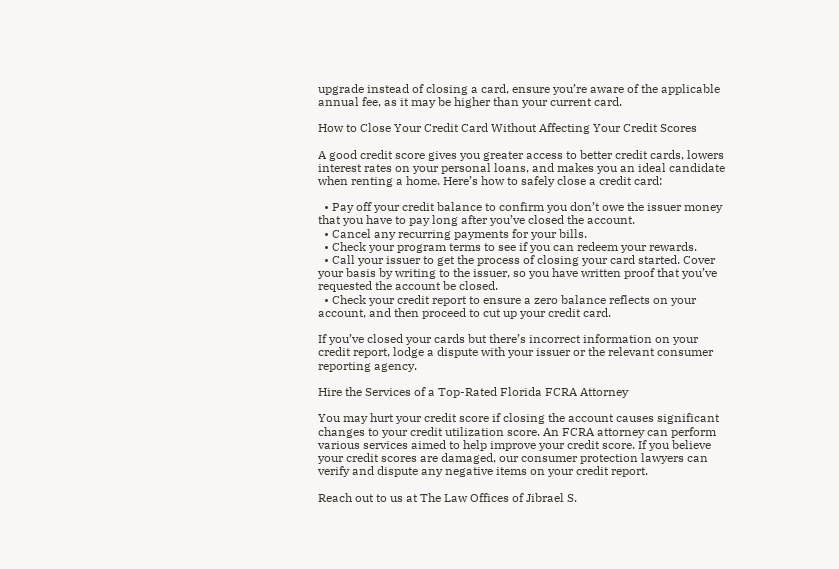upgrade instead of closing a card, ensure you’re aware of the applicable annual fee, as it may be higher than your current card.

How to Close Your Credit Card Without Affecting Your Credit Scores

A good credit score gives you greater access to better credit cards, lowers interest rates on your personal loans, and makes you an ideal candidate when renting a home. Here’s how to safely close a credit card:

  • Pay off your credit balance to confirm you don’t owe the issuer money that you have to pay long after you’ve closed the account.
  • Cancel any recurring payments for your bills.
  • Check your program terms to see if you can redeem your rewards.
  • Call your issuer to get the process of closing your card started. Cover your basis by writing to the issuer, so you have written proof that you’ve requested the account be closed.
  • Check your credit report to ensure a zero balance reflects on your account, and then proceed to cut up your credit card.

If you’ve closed your cards but there’s incorrect information on your credit report, lodge a dispute with your issuer or the relevant consumer reporting agency.

Hire the Services of a Top-Rated Florida FCRA Attorney

You may hurt your credit score if closing the account causes significant changes to your credit utilization score. An FCRA attorney can perform various services aimed to help improve your credit score. If you believe your credit scores are damaged, our consumer protection lawyers can verify and dispute any negative items on your credit report.

Reach out to us at The Law Offices of Jibrael S.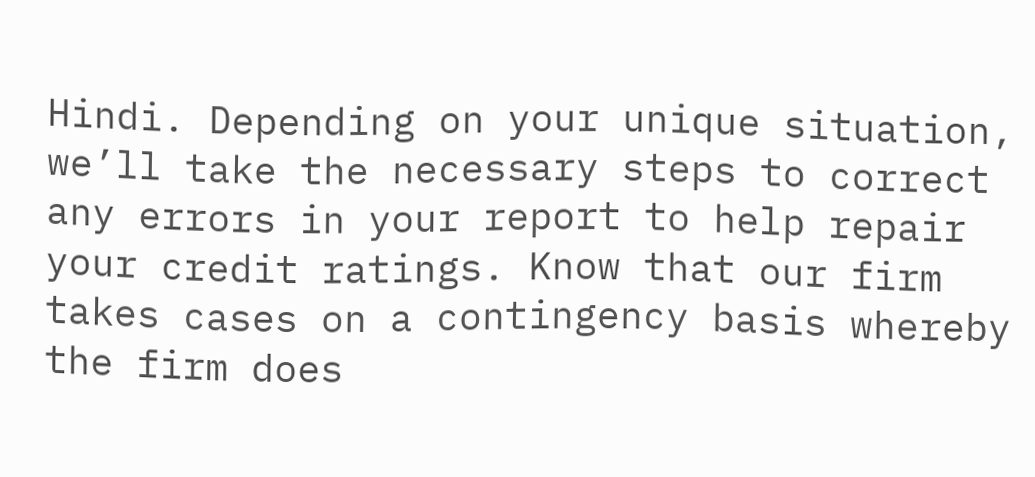Hindi. Depending on your unique situation, we’ll take the necessary steps to correct any errors in your report to help repair your credit ratings. Know that our firm takes cases on a contingency basis whereby the firm does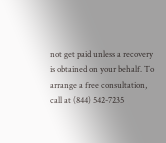not get paid unless a recovery is obtained on your behalf. To arrange a free consultation, call at (844) 542-7235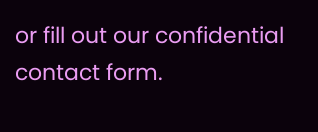or fill out our confidential contact form.